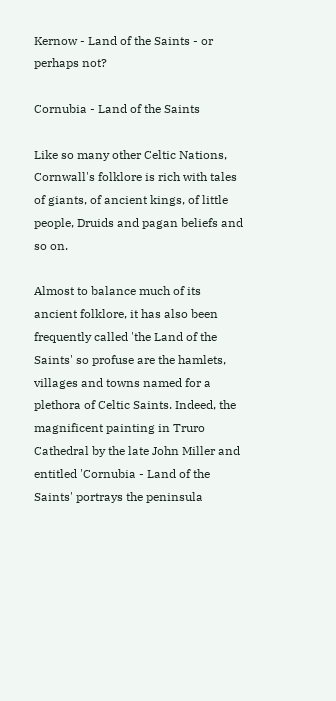Kernow - Land of the Saints - or perhaps not?

Cornubia - Land of the Saints

Like so many other Celtic Nations, Cornwall's folklore is rich with tales of giants, of ancient kings, of little people, Druids and pagan beliefs and so on.

Almost to balance much of its ancient folklore, it has also been frequently called 'the Land of the Saints' so profuse are the hamlets, villages and towns named for a plethora of Celtic Saints. Indeed, the magnificent painting in Truro Cathedral by the late John Miller and entitled 'Cornubia - Land of the Saints' portrays the peninsula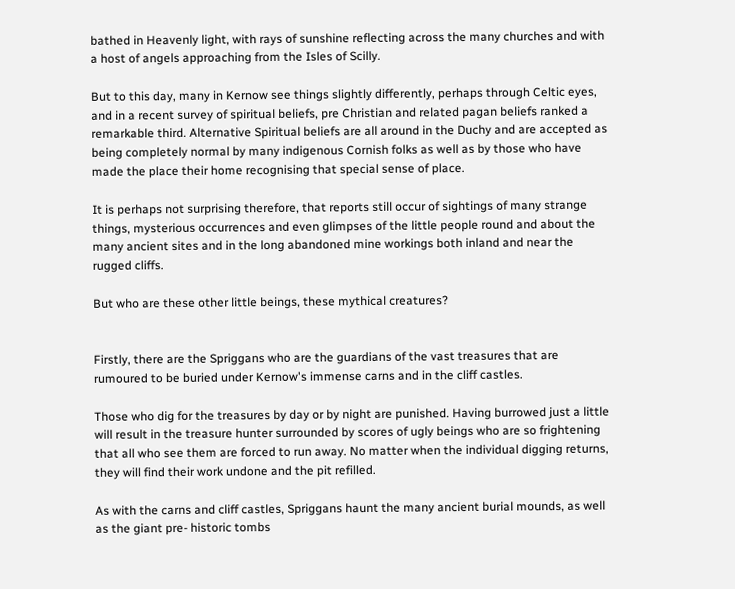bathed in Heavenly light, with rays of sunshine reflecting across the many churches and with a host of angels approaching from the Isles of Scilly.

But to this day, many in Kernow see things slightly differently, perhaps through Celtic eyes, and in a recent survey of spiritual beliefs, pre Christian and related pagan beliefs ranked a remarkable third. Alternative Spiritual beliefs are all around in the Duchy and are accepted as being completely normal by many indigenous Cornish folks as well as by those who have made the place their home recognising that special sense of place.

It is perhaps not surprising therefore, that reports still occur of sightings of many strange things, mysterious occurrences and even glimpses of the little people round and about the many ancient sites and in the long abandoned mine workings both inland and near the rugged cliffs.

But who are these other little beings, these mythical creatures?


Firstly, there are the Spriggans who are the guardians of the vast treasures that are rumoured to be buried under Kernow's immense carns and in the cliff castles.

Those who dig for the treasures by day or by night are punished. Having burrowed just a little will result in the treasure hunter surrounded by scores of ugly beings who are so frightening that all who see them are forced to run away. No matter when the individual digging returns, they will find their work undone and the pit refilled.

As with the carns and cliff castles, Spriggans haunt the many ancient burial mounds, as well as the giant pre- historic tombs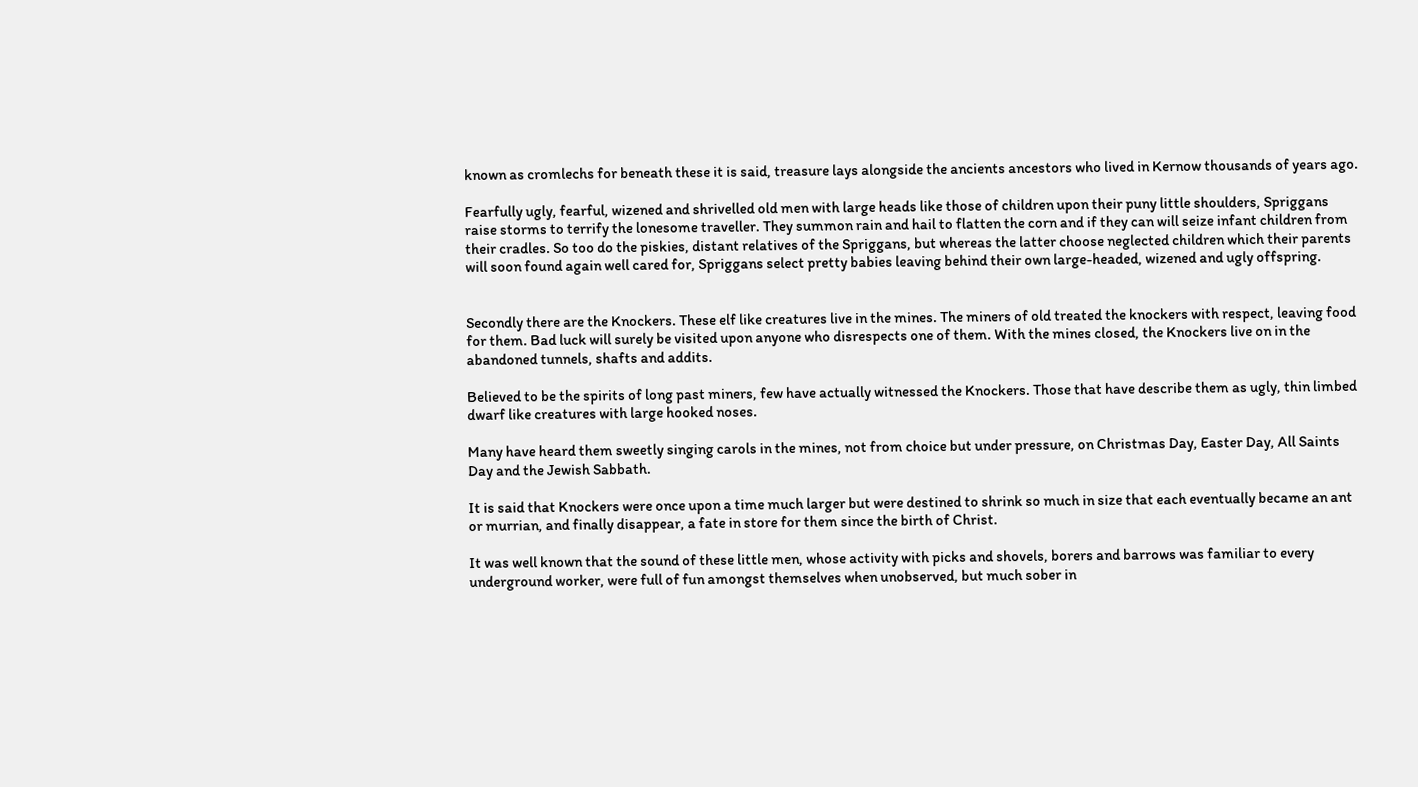known as cromlechs for beneath these it is said, treasure lays alongside the ancients ancestors who lived in Kernow thousands of years ago.

Fearfully ugly, fearful, wizened and shrivelled old men with large heads like those of children upon their puny little shoulders, Spriggans raise storms to terrify the lonesome traveller. They summon rain and hail to flatten the corn and if they can will seize infant children from their cradles. So too do the piskies, distant relatives of the Spriggans, but whereas the latter choose neglected children which their parents will soon found again well cared for, Spriggans select pretty babies leaving behind their own large-headed, wizened and ugly offspring.


Secondly there are the Knockers. These elf like creatures live in the mines. The miners of old treated the knockers with respect, leaving food for them. Bad luck will surely be visited upon anyone who disrespects one of them. With the mines closed, the Knockers live on in the abandoned tunnels, shafts and addits.

Believed to be the spirits of long past miners, few have actually witnessed the Knockers. Those that have describe them as ugly, thin limbed dwarf like creatures with large hooked noses.

Many have heard them sweetly singing carols in the mines, not from choice but under pressure, on Christmas Day, Easter Day, All Saints Day and the Jewish Sabbath.

It is said that Knockers were once upon a time much larger but were destined to shrink so much in size that each eventually became an ant or murrian, and finally disappear, a fate in store for them since the birth of Christ.

It was well known that the sound of these little men, whose activity with picks and shovels, borers and barrows was familiar to every underground worker, were full of fun amongst themselves when unobserved, but much sober in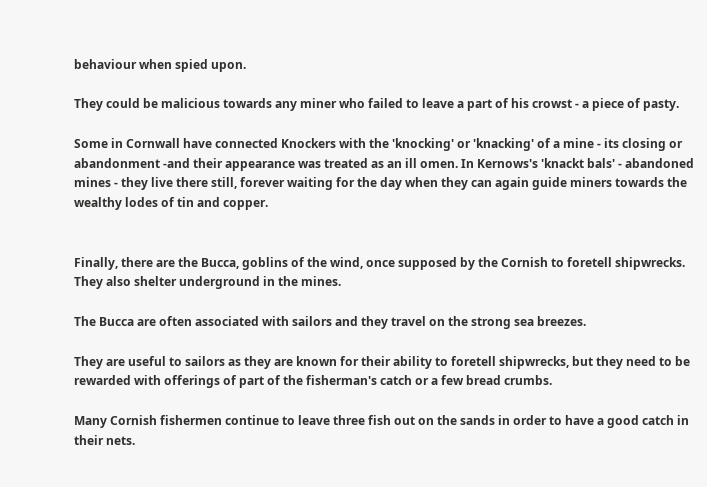behaviour when spied upon.

They could be malicious towards any miner who failed to leave a part of his crowst - a piece of pasty.

Some in Cornwall have connected Knockers with the 'knocking' or 'knacking' of a mine - its closing or abandonment -and their appearance was treated as an ill omen. In Kernows's 'knackt bals' - abandoned mines - they live there still, forever waiting for the day when they can again guide miners towards the wealthy lodes of tin and copper.


Finally, there are the Bucca, goblins of the wind, once supposed by the Cornish to foretell shipwrecks. They also shelter underground in the mines.

The Bucca are often associated with sailors and they travel on the strong sea breezes.

They are useful to sailors as they are known for their ability to foretell shipwrecks, but they need to be rewarded with offerings of part of the fisherman's catch or a few bread crumbs.

Many Cornish fishermen continue to leave three fish out on the sands in order to have a good catch in their nets.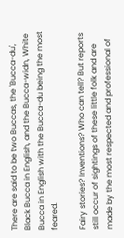There are said to be two Buccas, the 'Bucca-du', Black Bucca in English, and the Bucca-widn, White Bucca in English with the Bucca-du being the most feared.

Fairy stories? Inventions? Who can tell? But reports still occur of sightings of these little folk and are made by the most respected and professional of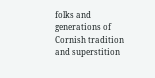folks and generations of Cornish tradition and superstition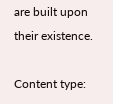are built upon their existence.

Content type: